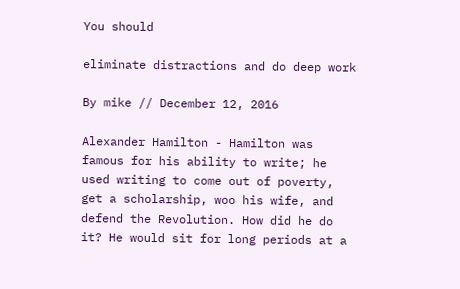You should

eliminate distractions and do deep work

By mike // December 12, 2016

Alexander Hamilton - Hamilton was famous for his ability to write; he used writing to come out of poverty, get a scholarship, woo his wife, and defend the Revolution. How did he do it? He would sit for long periods at a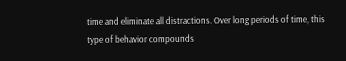time and eliminate all distractions. Over long periods of time, this type of behavior compounds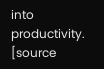into productivity. [source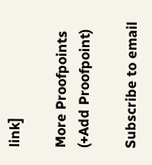link]

More Proofpoints (+Add Proofpoint)

Subscribe to email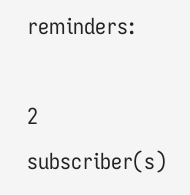reminders:

2 subscriber(s)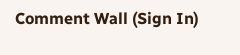Comment Wall (Sign In)